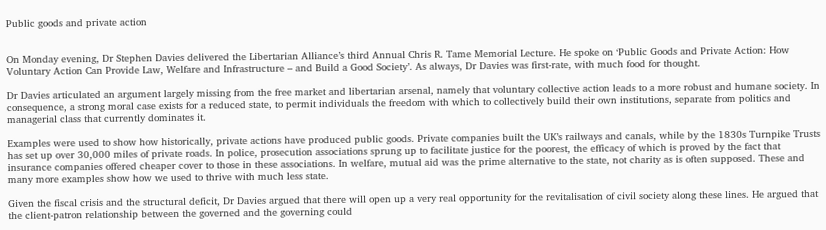Public goods and private action


On Monday evening, Dr Stephen Davies delivered the Libertarian Alliance’s third Annual Chris R. Tame Memorial Lecture. He spoke on ‘Public Goods and Private Action: How Voluntary Action Can Provide Law, Welfare and Infrastructure – and Build a Good Society’. As always, Dr Davies was first-rate, with much food for thought.

Dr Davies articulated an argument largely missing from the free market and libertarian arsenal, namely that voluntary collective action leads to a more robust and humane society. In consequence, a strong moral case exists for a reduced state, to permit individuals the freedom with which to collectively build their own institutions, separate from politics and managerial class that currently dominates it.

Examples were used to show how historically, private actions have produced public goods. Private companies built the UK’s railways and canals, while by the 1830s Turnpike Trusts has set up over 30,000 miles of private roads. In police, prosecution associations sprung up to facilitate justice for the poorest, the efficacy of which is proved by the fact that insurance companies offered cheaper cover to those in these associations. In welfare, mutual aid was the prime alternative to the state, not charity as is often supposed. These and many more examples show how we used to thrive with much less state.

Given the fiscal crisis and the structural deficit, Dr Davies argued that there will open up a very real opportunity for the revitalisation of civil society along these lines. He argued that the client-patron relationship between the governed and the governing could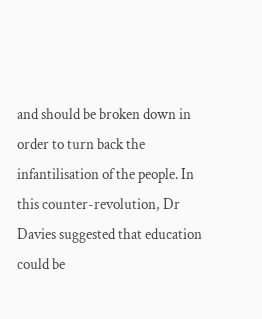and should be broken down in order to turn back the infantilisation of the people. In this counter-revolution, Dr Davies suggested that education could be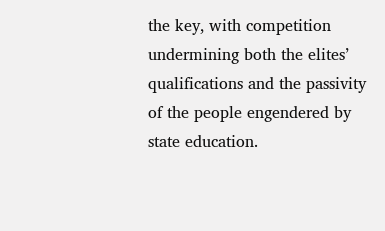the key, with competition undermining both the elites’ qualifications and the passivity of the people engendered by state education.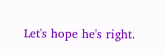Let's hope he's right.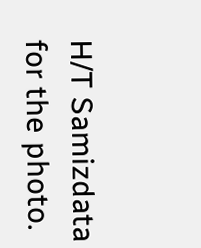H/T Samizdata for the photo.